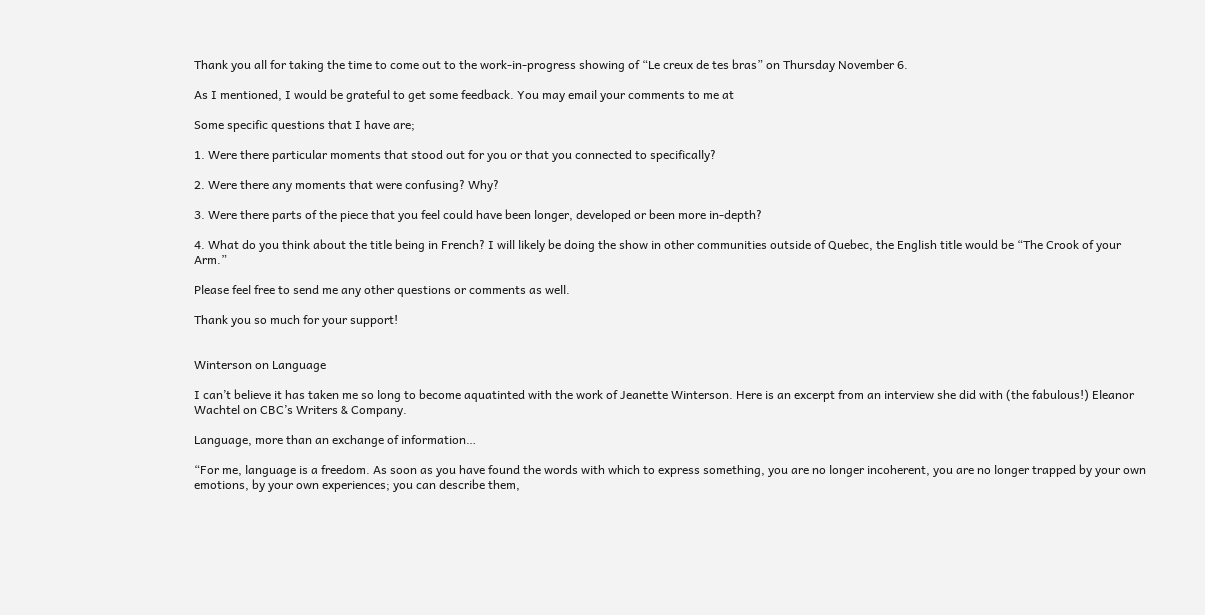Thank you all for taking the time to come out to the work-in-progress showing of “Le creux de tes bras” on Thursday November 6.

As I mentioned, I would be grateful to get some feedback. You may email your comments to me at

Some specific questions that I have are;

1. Were there particular moments that stood out for you or that you connected to specifically?

2. Were there any moments that were confusing? Why?

3. Were there parts of the piece that you feel could have been longer, developed or been more in-depth?

4. What do you think about the title being in French? I will likely be doing the show in other communities outside of Quebec, the English title would be “The Crook of your Arm.”

Please feel free to send me any other questions or comments as well.

Thank you so much for your support!


Winterson on Language

I can’t believe it has taken me so long to become aquatinted with the work of Jeanette Winterson. Here is an excerpt from an interview she did with (the fabulous!) Eleanor Wachtel on CBC’s Writers & Company.

Language, more than an exchange of information…

“For me, language is a freedom. As soon as you have found the words with which to express something, you are no longer incoherent, you are no longer trapped by your own emotions, by your own experiences; you can describe them,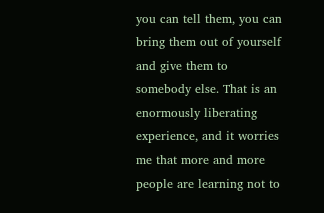you can tell them, you can bring them out of yourself and give them to somebody else. That is an enormously liberating experience, and it worries me that more and more people are learning not to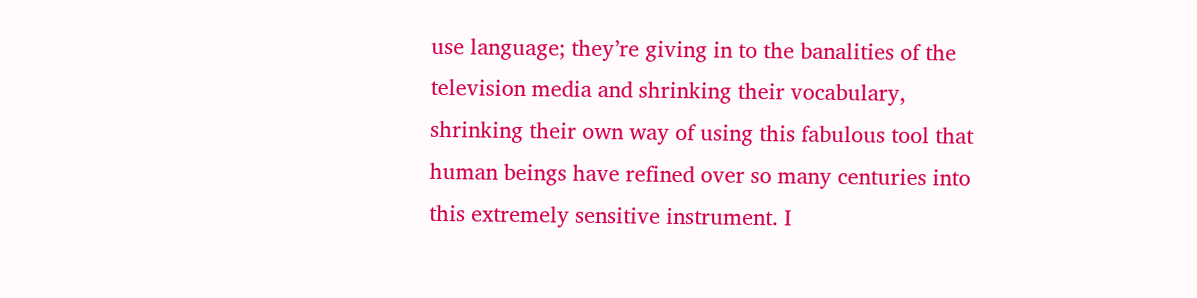use language; they’re giving in to the banalities of the television media and shrinking their vocabulary, shrinking their own way of using this fabulous tool that human beings have refined over so many centuries into this extremely sensitive instrument. I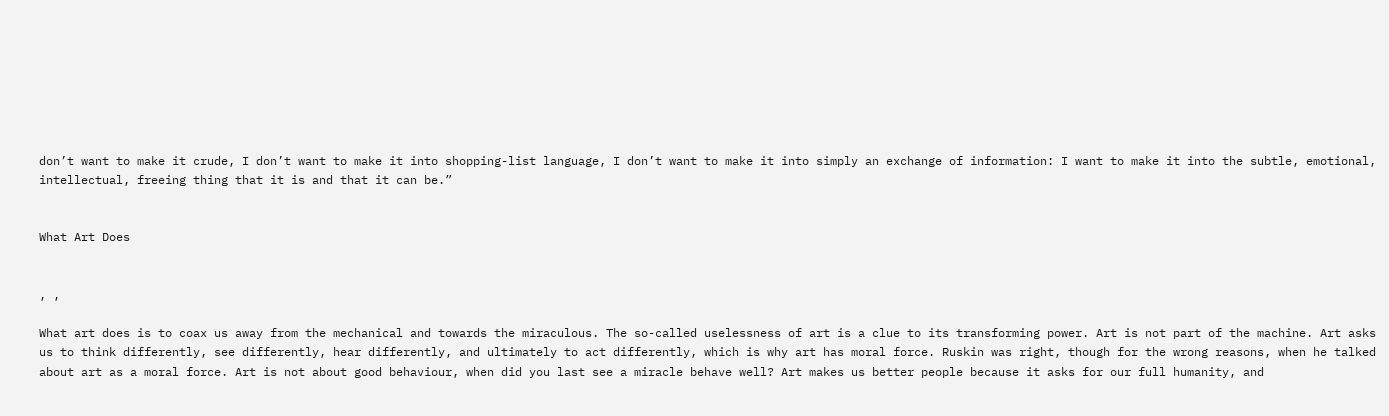don’t want to make it crude, I don’t want to make it into shopping-list language, I don’t want to make it into simply an exchange of information: I want to make it into the subtle, emotional, intellectual, freeing thing that it is and that it can be.”


What Art Does


, ,

What art does is to coax us away from the mechanical and towards the miraculous. The so-called uselessness of art is a clue to its transforming power. Art is not part of the machine. Art asks us to think differently, see differently, hear differently, and ultimately to act differently, which is why art has moral force. Ruskin was right, though for the wrong reasons, when he talked about art as a moral force. Art is not about good behaviour, when did you last see a miracle behave well? Art makes us better people because it asks for our full humanity, and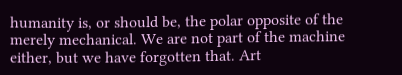humanity is, or should be, the polar opposite of the merely mechanical. We are not part of the machine either, but we have forgotten that. Art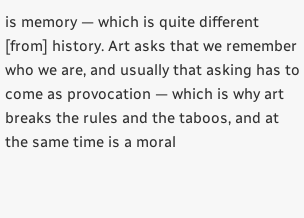is memory — which is quite different [from] history. Art asks that we remember who we are, and usually that asking has to come as provocation — which is why art breaks the rules and the taboos, and at the same time is a moral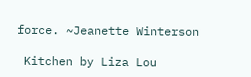force. ~Jeanette Winterson

 Kitchen by Liza Lou